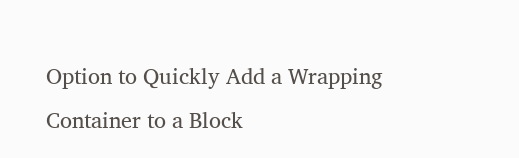Option to Quickly Add a Wrapping Container to a Block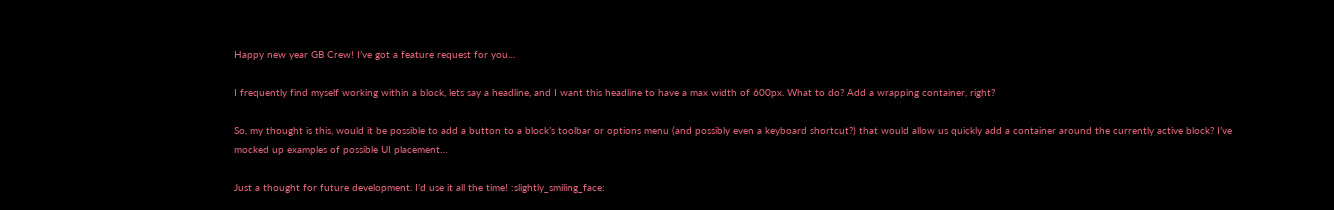Happy new year GB Crew! I’ve got a feature request for you…

I frequently find myself working within a block, lets say a headline, and I want this headline to have a max width of 600px. What to do? Add a wrapping container, right?

So, my thought is this, would it be possible to add a button to a block’s toolbar or options menu (and possibly even a keyboard shortcut?) that would allow us quickly add a container around the currently active block? I’ve mocked up examples of possible UI placement…

Just a thought for future development. I’d use it all the time! :slightly_smiling_face: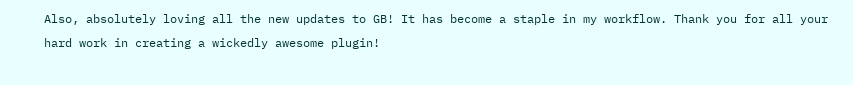Also, absolutely loving all the new updates to GB! It has become a staple in my workflow. Thank you for all your hard work in creating a wickedly awesome plugin!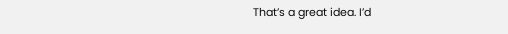That’s a great idea. I’d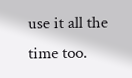use it all the time too.